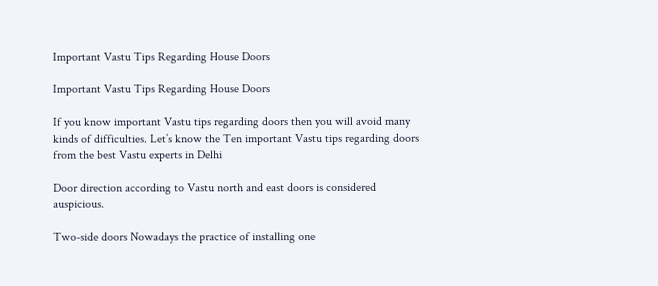Important Vastu Tips Regarding House Doors

Important Vastu Tips Regarding House Doors

If you know important Vastu tips regarding doors then you will avoid many kinds of difficulties. Let’s know the Ten important Vastu tips regarding doors from the best Vastu experts in Delhi

Door direction according to Vastu north and east doors is considered auspicious.

Two-side doors Nowadays the practice of installing one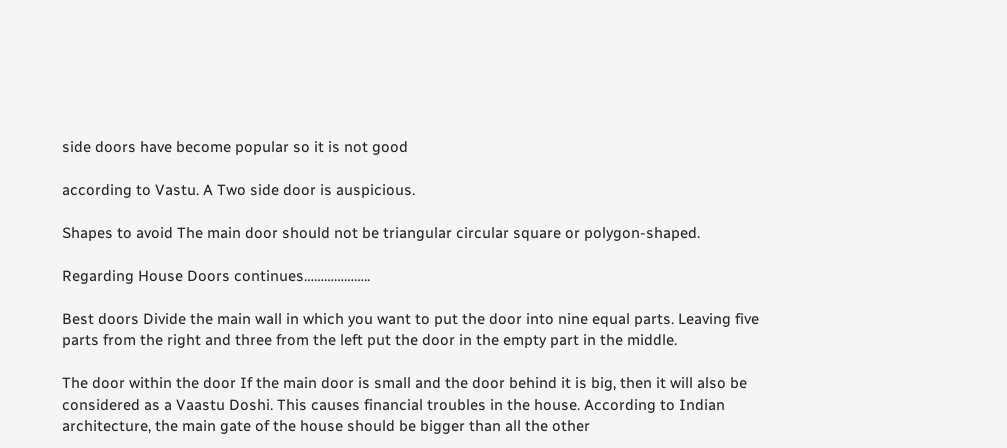side doors have become popular so it is not good

according to Vastu. A Two side door is auspicious.

Shapes to avoid The main door should not be triangular circular square or polygon-shaped.

Regarding House Doors continues………………..

Best doors Divide the main wall in which you want to put the door into nine equal parts. Leaving five parts from the right and three from the left put the door in the empty part in the middle.

The door within the door If the main door is small and the door behind it is big, then it will also be considered as a Vaastu Doshi. This causes financial troubles in the house. According to Indian architecture, the main gate of the house should be bigger than all the other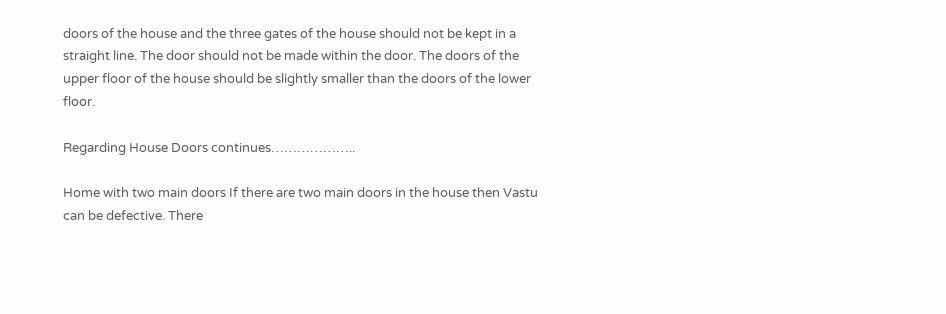doors of the house and the three gates of the house should not be kept in a straight line. The door should not be made within the door. The doors of the upper floor of the house should be slightly smaller than the doors of the lower floor.

Regarding House Doors continues………………..

Home with two main doors If there are two main doors in the house then Vastu can be defective. There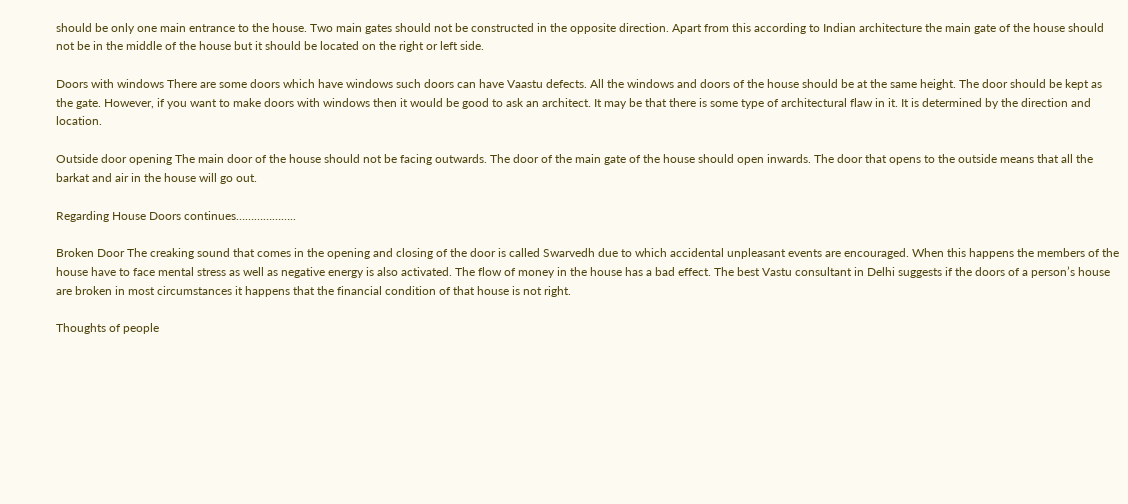should be only one main entrance to the house. Two main gates should not be constructed in the opposite direction. Apart from this according to Indian architecture the main gate of the house should not be in the middle of the house but it should be located on the right or left side.

Doors with windows There are some doors which have windows such doors can have Vaastu defects. All the windows and doors of the house should be at the same height. The door should be kept as the gate. However, if you want to make doors with windows then it would be good to ask an architect. It may be that there is some type of architectural flaw in it. It is determined by the direction and location.

Outside door opening The main door of the house should not be facing outwards. The door of the main gate of the house should open inwards. The door that opens to the outside means that all the barkat and air in the house will go out.

Regarding House Doors continues………………..

Broken Door The creaking sound that comes in the opening and closing of the door is called Swarvedh due to which accidental unpleasant events are encouraged. When this happens the members of the house have to face mental stress as well as negative energy is also activated. The flow of money in the house has a bad effect. The best Vastu consultant in Delhi suggests if the doors of a person’s house are broken in most circumstances it happens that the financial condition of that house is not right.

Thoughts of people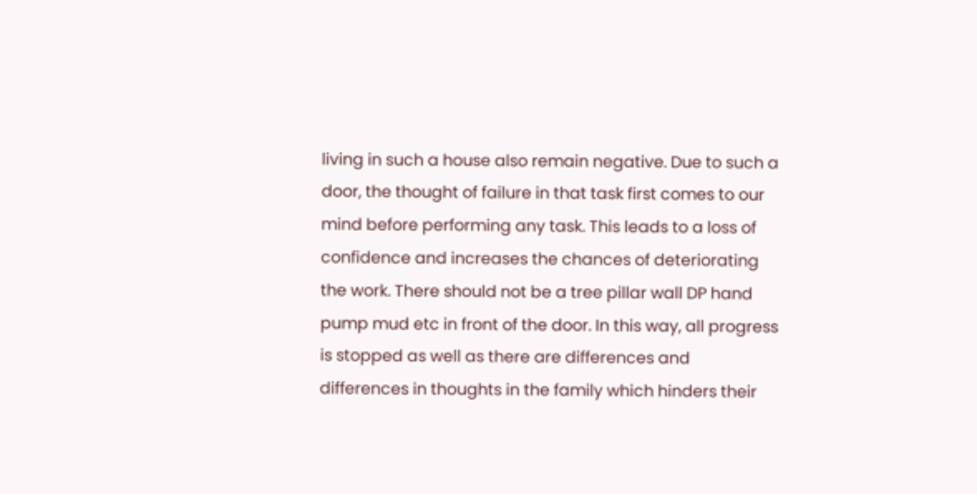living in such a house also remain negative. Due to such a door, the thought of failure in that task first comes to our mind before performing any task. This leads to a loss of confidence and increases the chances of deteriorating the work. There should not be a tree pillar wall DP hand pump mud etc in front of the door. In this way, all progress is stopped as well as there are differences and differences in thoughts in the family which hinders their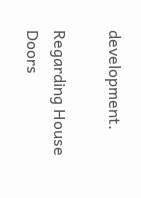development.

Regarding House Doors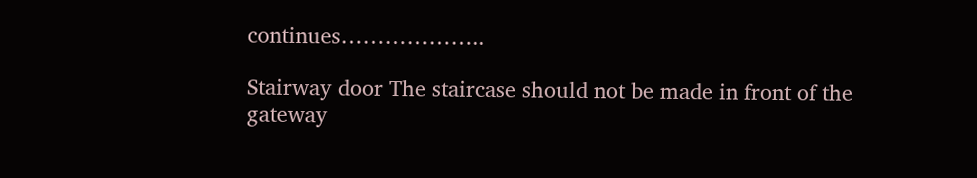continues………………..

Stairway door The staircase should not be made in front of the gateway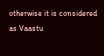otherwise it is considered as Vaastu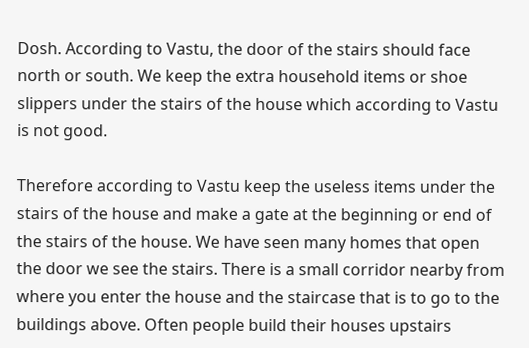Dosh. According to Vastu, the door of the stairs should face north or south. We keep the extra household items or shoe slippers under the stairs of the house which according to Vastu is not good.

Therefore according to Vastu keep the useless items under the stairs of the house and make a gate at the beginning or end of the stairs of the house. We have seen many homes that open the door we see the stairs. There is a small corridor nearby from where you enter the house and the staircase that is to go to the buildings above. Often people build their houses upstairs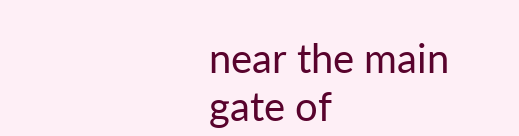near the main gate of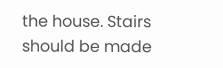the house. Stairs should be made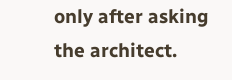only after asking the architect.